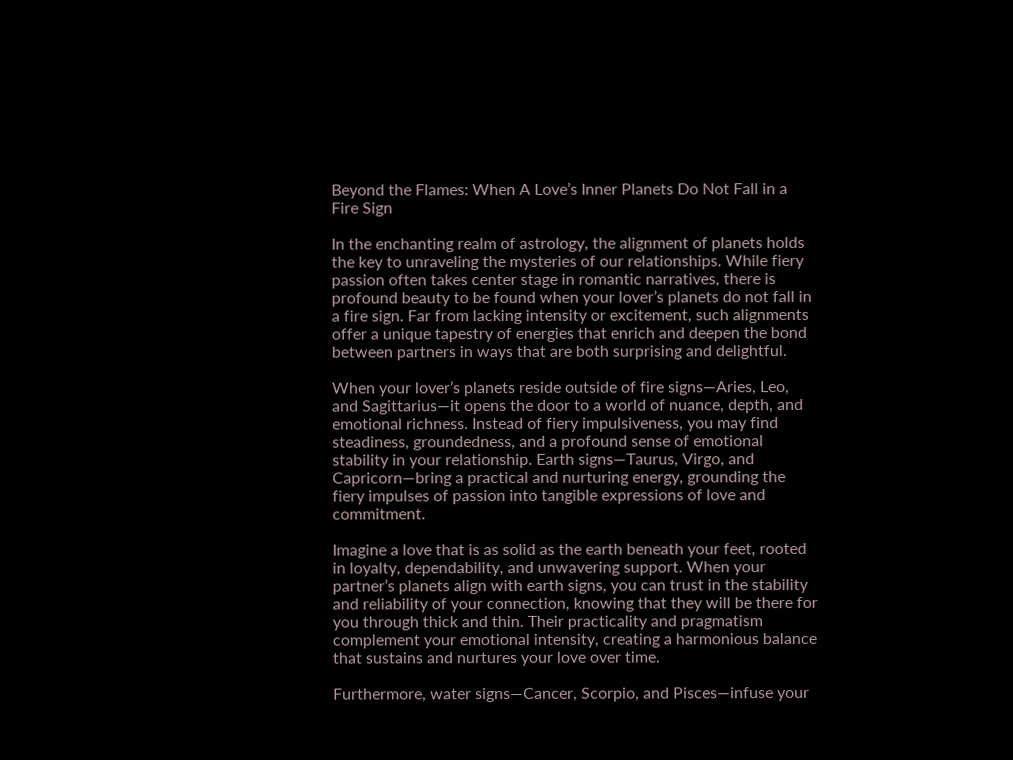Beyond the Flames: When A Love’s Inner Planets Do Not Fall in a Fire Sign

In the enchanting realm of astrology, the alignment of planets holds the key to unraveling the mysteries of our relationships. While fiery passion often takes center stage in romantic narratives, there is profound beauty to be found when your lover’s planets do not fall in a fire sign. Far from lacking intensity or excitement, such alignments offer a unique tapestry of energies that enrich and deepen the bond between partners in ways that are both surprising and delightful.

When your lover’s planets reside outside of fire signs—Aries, Leo, and Sagittarius—it opens the door to a world of nuance, depth, and emotional richness. Instead of fiery impulsiveness, you may find steadiness, groundedness, and a profound sense of emotional stability in your relationship. Earth signs—Taurus, Virgo, and Capricorn—bring a practical and nurturing energy, grounding the fiery impulses of passion into tangible expressions of love and commitment.

Imagine a love that is as solid as the earth beneath your feet, rooted in loyalty, dependability, and unwavering support. When your partner’s planets align with earth signs, you can trust in the stability and reliability of your connection, knowing that they will be there for you through thick and thin. Their practicality and pragmatism complement your emotional intensity, creating a harmonious balance that sustains and nurtures your love over time.

Furthermore, water signs—Cancer, Scorpio, and Pisces—infuse your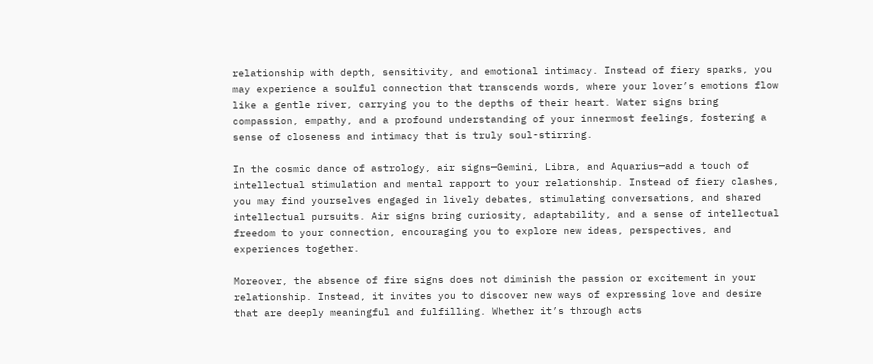relationship with depth, sensitivity, and emotional intimacy. Instead of fiery sparks, you may experience a soulful connection that transcends words, where your lover’s emotions flow like a gentle river, carrying you to the depths of their heart. Water signs bring compassion, empathy, and a profound understanding of your innermost feelings, fostering a sense of closeness and intimacy that is truly soul-stirring.

In the cosmic dance of astrology, air signs—Gemini, Libra, and Aquarius—add a touch of intellectual stimulation and mental rapport to your relationship. Instead of fiery clashes, you may find yourselves engaged in lively debates, stimulating conversations, and shared intellectual pursuits. Air signs bring curiosity, adaptability, and a sense of intellectual freedom to your connection, encouraging you to explore new ideas, perspectives, and experiences together.

Moreover, the absence of fire signs does not diminish the passion or excitement in your relationship. Instead, it invites you to discover new ways of expressing love and desire that are deeply meaningful and fulfilling. Whether it’s through acts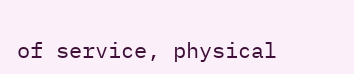of service, physical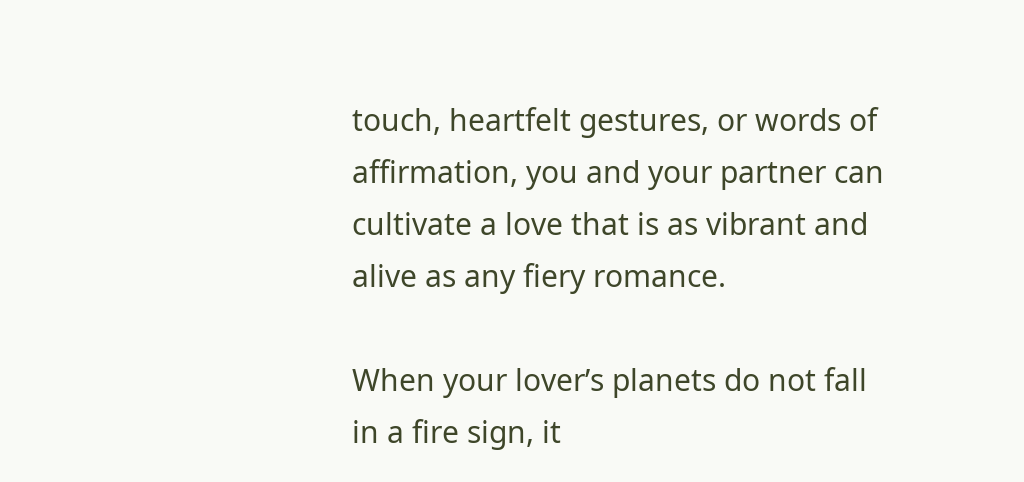touch, heartfelt gestures, or words of affirmation, you and your partner can cultivate a love that is as vibrant and alive as any fiery romance.

When your lover’s planets do not fall in a fire sign, it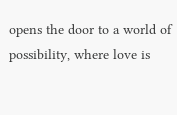opens the door to a world of possibility, where love is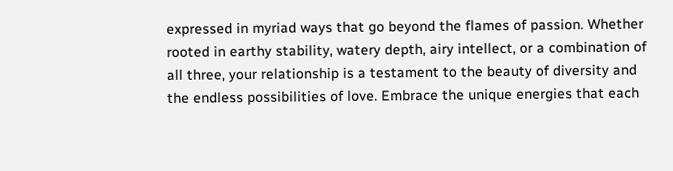expressed in myriad ways that go beyond the flames of passion. Whether rooted in earthy stability, watery depth, airy intellect, or a combination of all three, your relationship is a testament to the beauty of diversity and the endless possibilities of love. Embrace the unique energies that each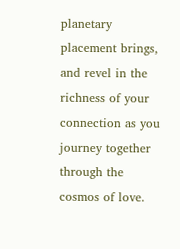planetary placement brings, and revel in the richness of your connection as you journey together through the cosmos of love.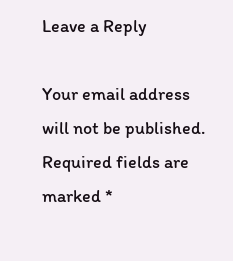Leave a Reply

Your email address will not be published. Required fields are marked *